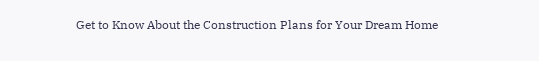Get to Know About the Construction Plans for Your Dream Home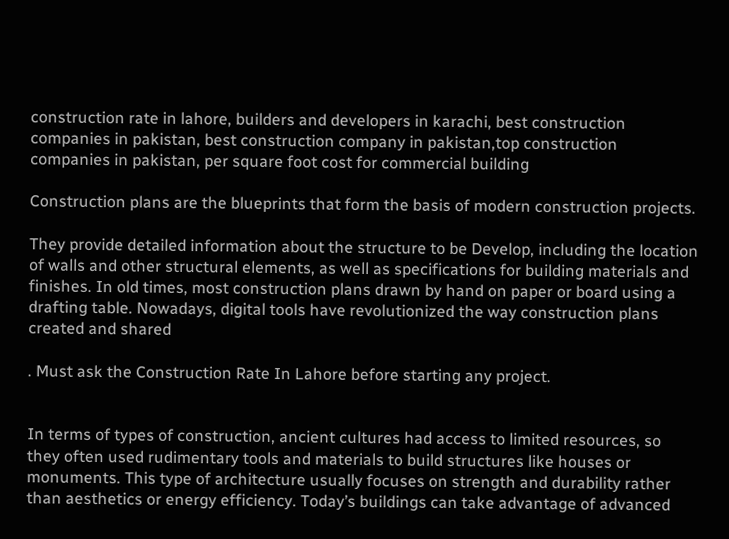construction rate in lahore, builders and developers in karachi, best construction companies in pakistan, best construction company in pakistan,top construction companies in pakistan, per square foot cost for commercial building

Construction plans are the blueprints that form the basis of modern construction projects.

They provide detailed information about the structure to be Develop, including the location of walls and other structural elements, as well as specifications for building materials and finishes. In old times, most construction plans drawn by hand on paper or board using a drafting table. Nowadays, digital tools have revolutionized the way construction plans created and shared

. Must ask the Construction Rate In Lahore before starting any project.


In terms of types of construction, ancient cultures had access to limited resources, so they often used rudimentary tools and materials to build structures like houses or monuments. This type of architecture usually focuses on strength and durability rather than aesthetics or energy efficiency. Today’s buildings can take advantage of advanced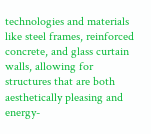technologies and materials like steel frames, reinforced concrete, and glass curtain walls, allowing for structures that are both aesthetically pleasing and energy-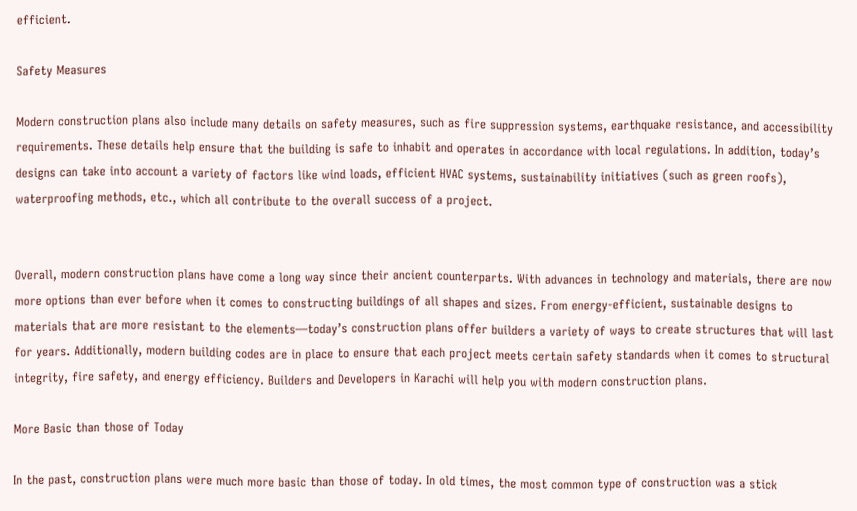efficient.

Safety Measures

Modern construction plans also include many details on safety measures, such as fire suppression systems, earthquake resistance, and accessibility requirements. These details help ensure that the building is safe to inhabit and operates in accordance with local regulations. In addition, today’s designs can take into account a variety of factors like wind loads, efficient HVAC systems, sustainability initiatives (such as green roofs), waterproofing methods, etc., which all contribute to the overall success of a project.


Overall, modern construction plans have come a long way since their ancient counterparts. With advances in technology and materials, there are now more options than ever before when it comes to constructing buildings of all shapes and sizes. From energy-efficient, sustainable designs to materials that are more resistant to the elements—today’s construction plans offer builders a variety of ways to create structures that will last for years. Additionally, modern building codes are in place to ensure that each project meets certain safety standards when it comes to structural integrity, fire safety, and energy efficiency. Builders and Developers in Karachi will help you with modern construction plans.

More Basic than those of Today

In the past, construction plans were much more basic than those of today. In old times, the most common type of construction was a stick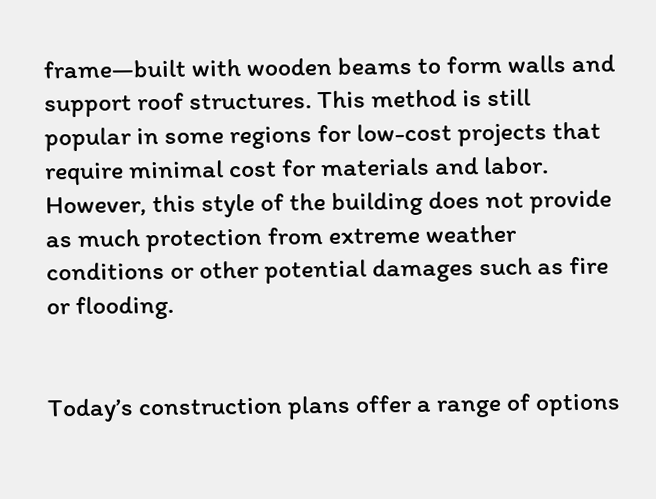frame—built with wooden beams to form walls and support roof structures. This method is still popular in some regions for low-cost projects that require minimal cost for materials and labor. However, this style of the building does not provide as much protection from extreme weather conditions or other potential damages such as fire or flooding.


Today’s construction plans offer a range of options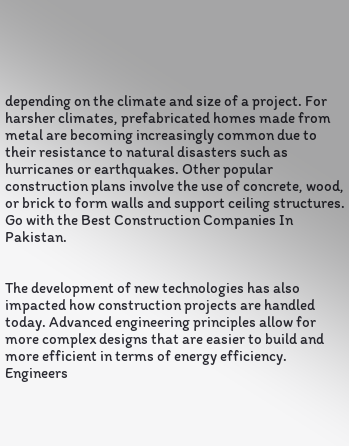depending on the climate and size of a project. For harsher climates, prefabricated homes made from metal are becoming increasingly common due to their resistance to natural disasters such as hurricanes or earthquakes. Other popular construction plans involve the use of concrete, wood, or brick to form walls and support ceiling structures. Go with the Best Construction Companies In Pakistan.


The development of new technologies has also impacted how construction projects are handled today. Advanced engineering principles allow for more complex designs that are easier to build and more efficient in terms of energy efficiency. Engineers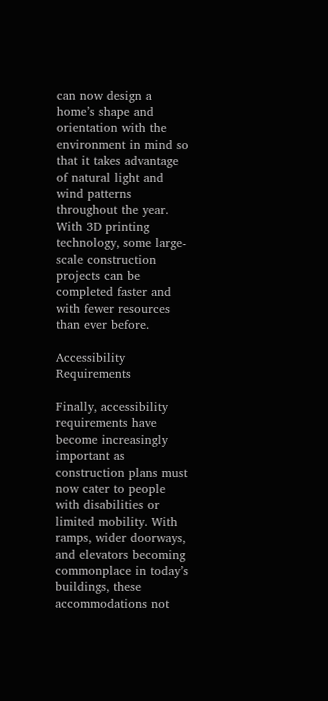can now design a home’s shape and orientation with the environment in mind so that it takes advantage of natural light and wind patterns throughout the year. With 3D printing technology, some large-scale construction projects can be completed faster and with fewer resources than ever before.

Accessibility Requirements

Finally, accessibility requirements have become increasingly important as construction plans must now cater to people with disabilities or limited mobility. With ramps, wider doorways, and elevators becoming commonplace in today’s buildings, these accommodations not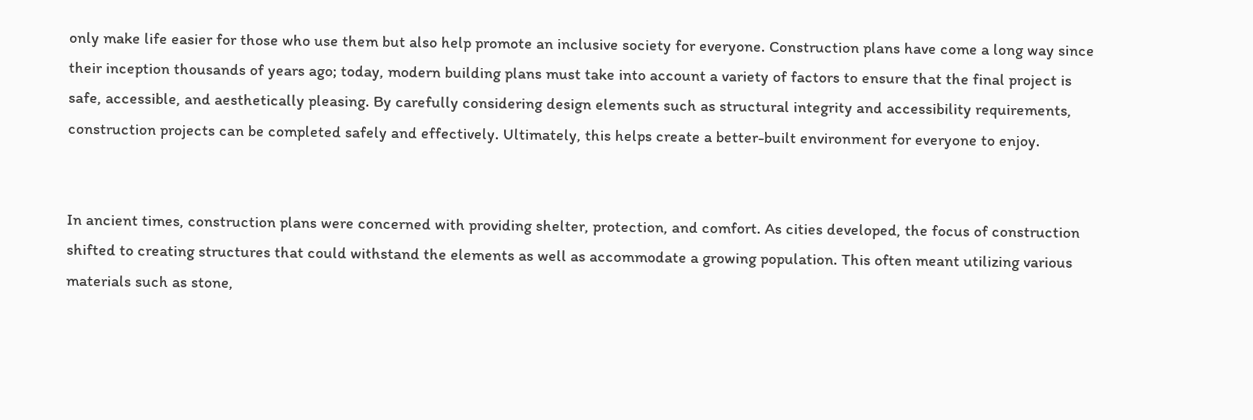only make life easier for those who use them but also help promote an inclusive society for everyone. Construction plans have come a long way since their inception thousands of years ago; today, modern building plans must take into account a variety of factors to ensure that the final project is safe, accessible, and aesthetically pleasing. By carefully considering design elements such as structural integrity and accessibility requirements, construction projects can be completed safely and effectively. Ultimately, this helps create a better-built environment for everyone to enjoy.


In ancient times, construction plans were concerned with providing shelter, protection, and comfort. As cities developed, the focus of construction shifted to creating structures that could withstand the elements as well as accommodate a growing population. This often meant utilizing various materials such as stone,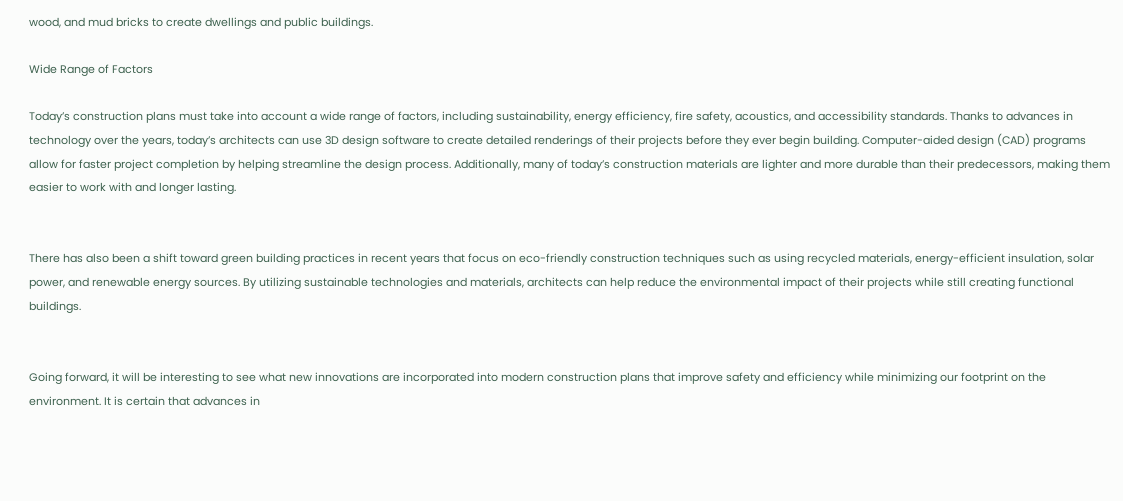wood, and mud bricks to create dwellings and public buildings.

Wide Range of Factors

Today’s construction plans must take into account a wide range of factors, including sustainability, energy efficiency, fire safety, acoustics, and accessibility standards. Thanks to advances in technology over the years, today’s architects can use 3D design software to create detailed renderings of their projects before they ever begin building. Computer-aided design (CAD) programs allow for faster project completion by helping streamline the design process. Additionally, many of today’s construction materials are lighter and more durable than their predecessors, making them easier to work with and longer lasting.


There has also been a shift toward green building practices in recent years that focus on eco-friendly construction techniques such as using recycled materials, energy-efficient insulation, solar power, and renewable energy sources. By utilizing sustainable technologies and materials, architects can help reduce the environmental impact of their projects while still creating functional buildings.


Going forward, it will be interesting to see what new innovations are incorporated into modern construction plans that improve safety and efficiency while minimizing our footprint on the environment. It is certain that advances in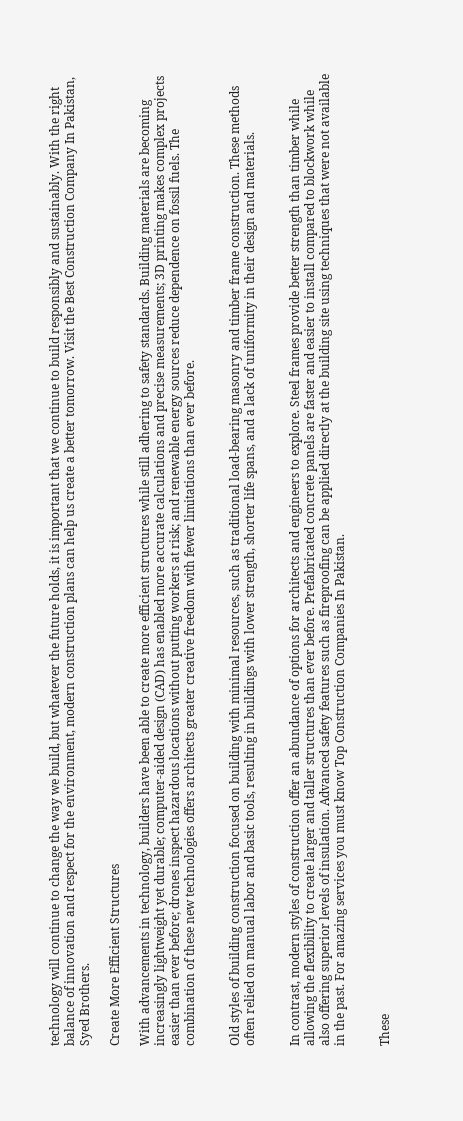technology will continue to change the way we build, but whatever the future holds, it is important that we continue to build responsibly and sustainably. With the right balance of innovation and respect for the environment, modern construction plans can help us create a better tomorrow. Visit the Best Construction Company In Pakistan, Syed Brothers.

Create More Efficient Structures

With advancements in technology, builders have been able to create more efficient structures while still adhering to safety standards. Building materials are becoming increasingly lightweight yet durable; computer-aided design (CAD) has enabled more accurate calculations and precise measurements; 3D printing makes complex projects easier than ever before; drones inspect hazardous locations without putting workers at risk; and renewable energy sources reduce dependence on fossil fuels. The combination of these new technologies offers architects greater creative freedom with fewer limitations than ever before.


Old styles of building construction focused on building with minimal resources, such as traditional load-bearing masonry and timber frame construction. These methods often relied on manual labor and basic tools, resulting in buildings with lower strength, shorter life spans, and a lack of uniformity in their design and materials.


In contrast, modern styles of construction offer an abundance of options for architects and engineers to explore. Steel frames provide better strength than timber while allowing the flexibility to create larger and taller structures than ever before. Prefabricated concrete panels are faster and easier to install compared to blockwork while also offering superior levels of insulation. Advanced safety features such as fireproofing can be applied directly at the building site using techniques that were not available in the past. For amazing services you must know Top Construction Companies In Pakistan.


These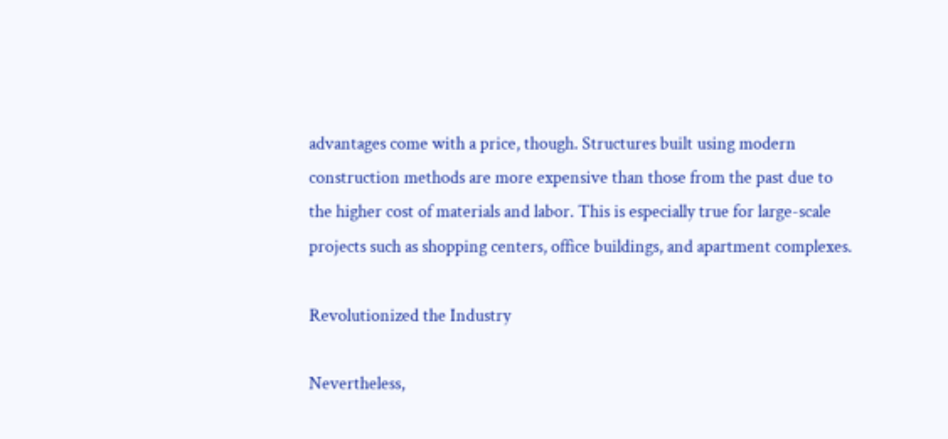advantages come with a price, though. Structures built using modern construction methods are more expensive than those from the past due to the higher cost of materials and labor. This is especially true for large-scale projects such as shopping centers, office buildings, and apartment complexes.

Revolutionized the Industry

Nevertheless,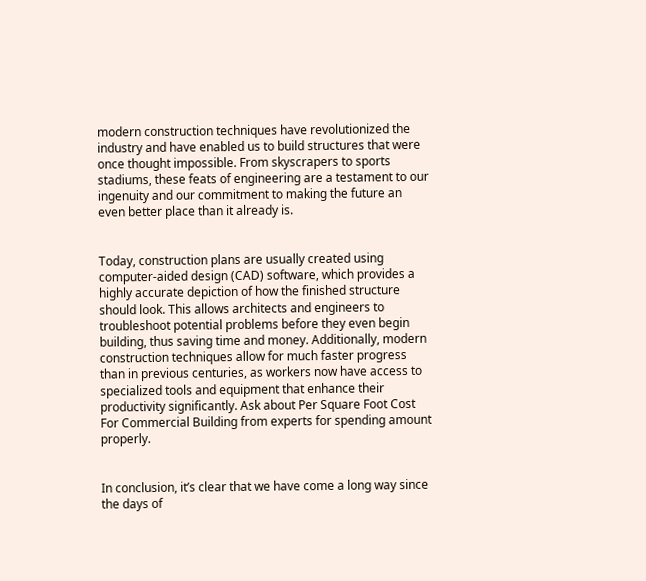modern construction techniques have revolutionized the industry and have enabled us to build structures that were once thought impossible. From skyscrapers to sports stadiums, these feats of engineering are a testament to our ingenuity and our commitment to making the future an even better place than it already is.


Today, construction plans are usually created using computer-aided design (CAD) software, which provides a highly accurate depiction of how the finished structure should look. This allows architects and engineers to troubleshoot potential problems before they even begin building, thus saving time and money. Additionally, modern construction techniques allow for much faster progress than in previous centuries, as workers now have access to specialized tools and equipment that enhance their productivity significantly. Ask about Per Square Foot Cost For Commercial Building from experts for spending amount properly.


In conclusion, it’s clear that we have come a long way since the days of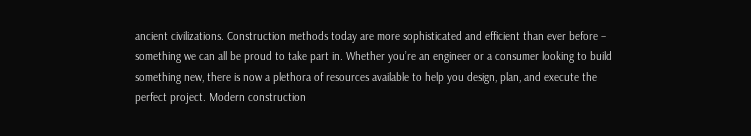ancient civilizations. Construction methods today are more sophisticated and efficient than ever before – something we can all be proud to take part in. Whether you’re an engineer or a consumer looking to build something new, there is now a plethora of resources available to help you design, plan, and execute the perfect project. Modern construction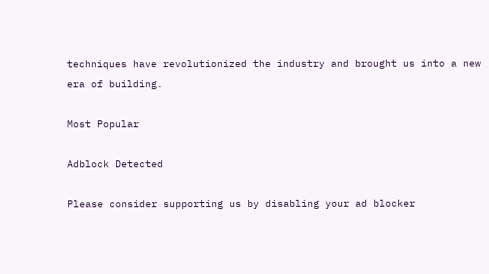techniques have revolutionized the industry and brought us into a new era of building.

Most Popular

Adblock Detected

Please consider supporting us by disabling your ad blocker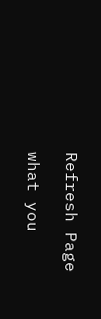Refresh Page

what you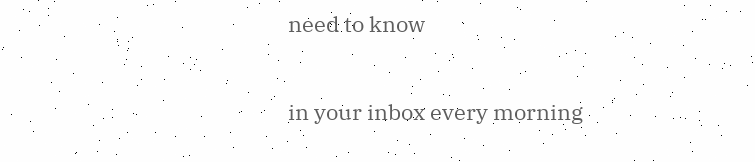need to know

in your inbox every morning